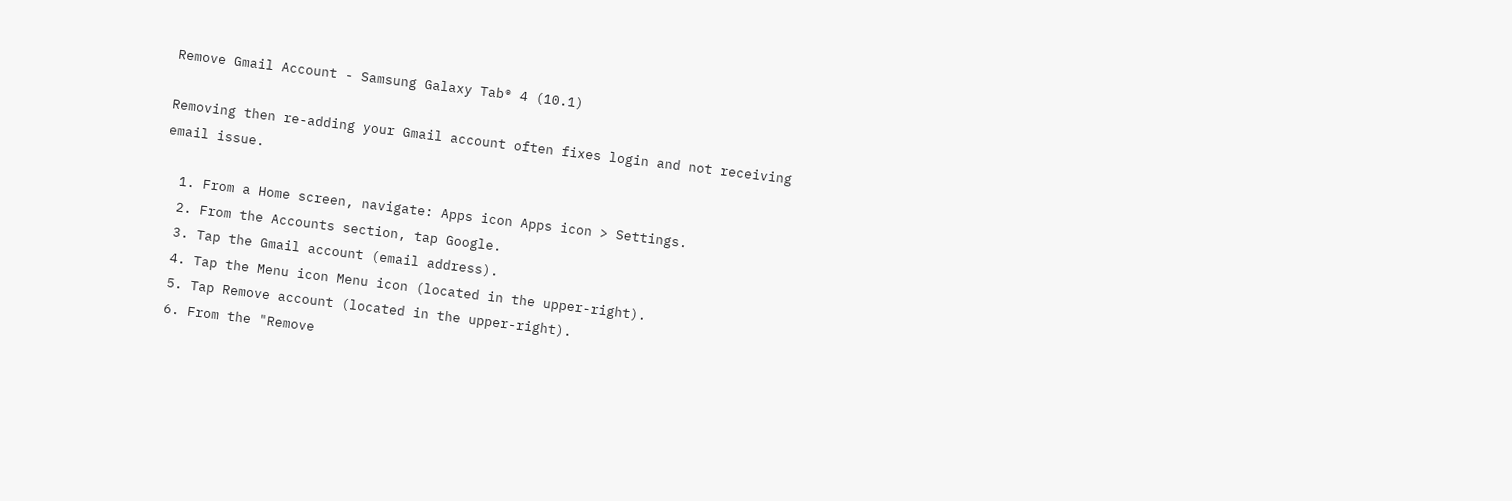Remove Gmail Account - Samsung Galaxy Tab® 4 (10.1)

Removing then re-adding your Gmail account often fixes login and not receiving email issue.

  1. From a Home screen, navigate: Apps icon Apps icon > Settings.
  2. From the Accounts section, tap Google.
  3. Tap the Gmail account (email address).
  4. Tap the Menu icon Menu icon (located in the upper-right).
  5. Tap Remove account (located in the upper-right).
  6. From the "Remove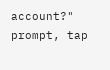account?" prompt, tap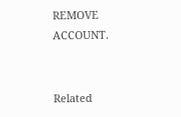REMOVE ACCOUNT.


Related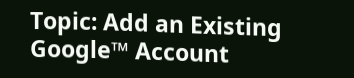Topic: Add an Existing Google™ Account